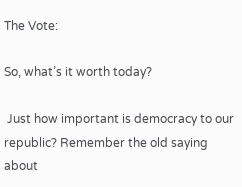The Vote:

So, what’s it worth today?

 Just how important is democracy to our republic? Remember the old saying about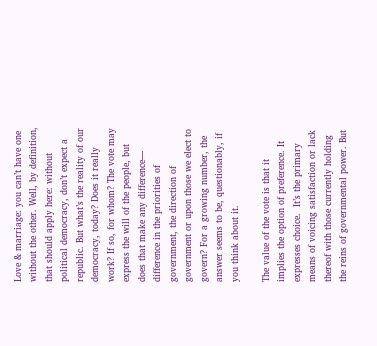Love & marriage: you can’t have one without the other. Well, by definition, that should apply here: without political democracy, don’t expect a republic. But what’s the reality of our democracy, today? Does it really work? If so, for whom? The vote may express the will of the people, but does that make any difference— difference in the priorities of government, the direction of government or upon those we elect to govern? For a growing number, the answer seems to be, questionably, if you think about it.

The value of the vote is that it implies the option of preference. It expresses choice.  It’s the primary means of voicing satisfaction or lack thereof with those currently holding the reins of governmental power. But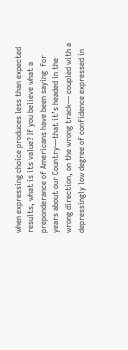when expressing choice produces less than expected results, what is its value? If you believe what a preponderance of Americans have been saying  for years about our Country—that it’s headed in the wrong direction, on the wrong track— coupled with a  depressingly low degree of confidence expressed in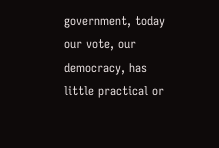government, today our vote, our democracy, has little practical or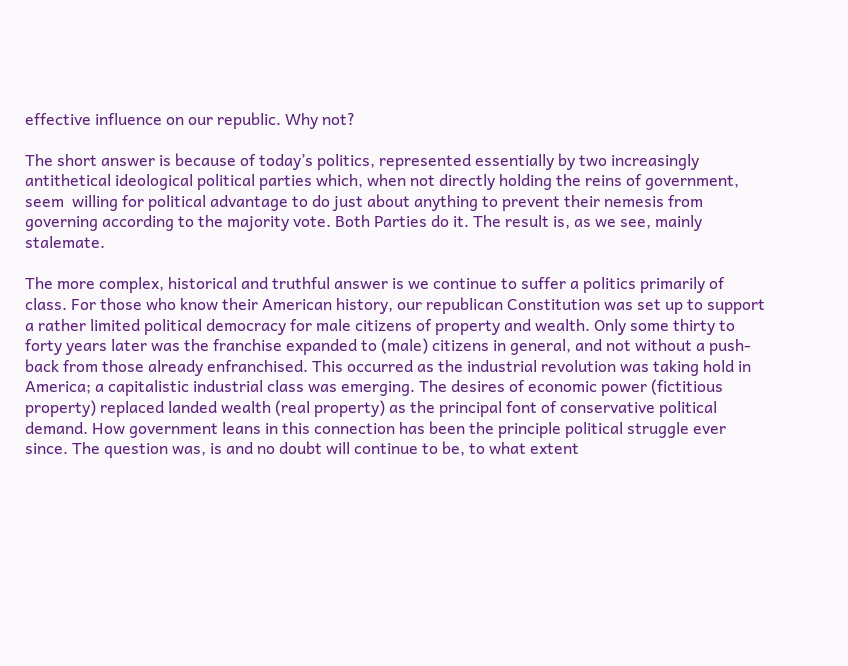effective influence on our republic. Why not?

The short answer is because of today’s politics, represented essentially by two increasingly antithetical ideological political parties which, when not directly holding the reins of government, seem  willing for political advantage to do just about anything to prevent their nemesis from governing according to the majority vote. Both Parties do it. The result is, as we see, mainly stalemate.

The more complex, historical and truthful answer is we continue to suffer a politics primarily of class. For those who know their American history, our republican Constitution was set up to support a rather limited political democracy for male citizens of property and wealth. Only some thirty to forty years later was the franchise expanded to (male) citizens in general, and not without a push-back from those already enfranchised. This occurred as the industrial revolution was taking hold in America; a capitalistic industrial class was emerging. The desires of economic power (fictitious property) replaced landed wealth (real property) as the principal font of conservative political demand. How government leans in this connection has been the principle political struggle ever since. The question was, is and no doubt will continue to be, to what extent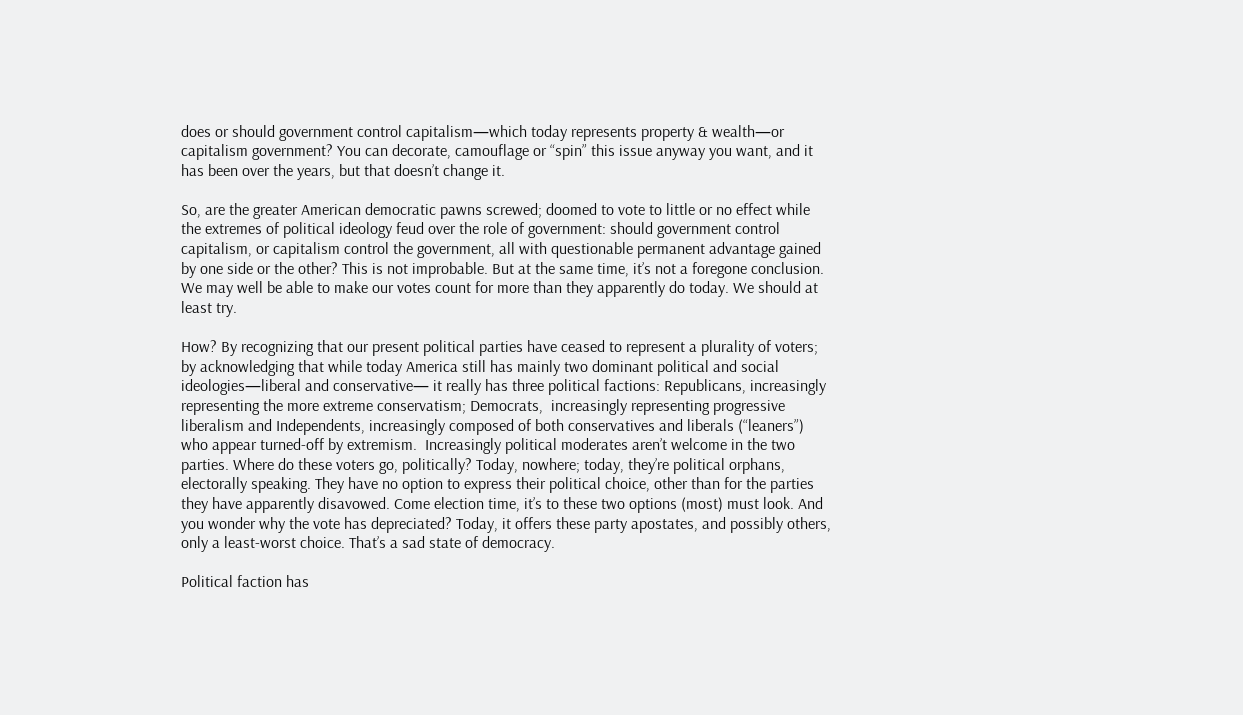does or should government control capitalism—which today represents property & wealth—or capitalism government? You can decorate, camouflage or “spin” this issue anyway you want, and it has been over the years, but that doesn’t change it.

So, are the greater American democratic pawns screwed; doomed to vote to little or no effect while the extremes of political ideology feud over the role of government: should government control capitalism, or capitalism control the government, all with questionable permanent advantage gained by one side or the other? This is not improbable. But at the same time, it’s not a foregone conclusion. We may well be able to make our votes count for more than they apparently do today. We should at least try.

How? By recognizing that our present political parties have ceased to represent a plurality of voters; by acknowledging that while today America still has mainly two dominant political and social ideologies—liberal and conservative— it really has three political factions: Republicans, increasingly representing the more extreme conservatism; Democrats,  increasingly representing progressive liberalism and Independents, increasingly composed of both conservatives and liberals (“leaners”) who appear turned-off by extremism.  Increasingly political moderates aren’t welcome in the two parties. Where do these voters go, politically? Today, nowhere; today, they’re political orphans, electorally speaking. They have no option to express their political choice, other than for the parties they have apparently disavowed. Come election time, it’s to these two options (most) must look. And you wonder why the vote has depreciated? Today, it offers these party apostates, and possibly others, only a least-worst choice. That’s a sad state of democracy.

Political faction has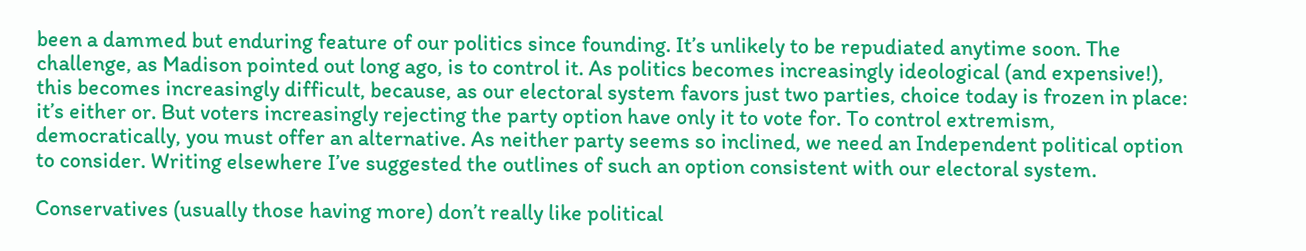been a dammed but enduring feature of our politics since founding. It’s unlikely to be repudiated anytime soon. The challenge, as Madison pointed out long ago, is to control it. As politics becomes increasingly ideological (and expensive!), this becomes increasingly difficult, because, as our electoral system favors just two parties, choice today is frozen in place: it’s either or. But voters increasingly rejecting the party option have only it to vote for. To control extremism, democratically, you must offer an alternative. As neither party seems so inclined, we need an Independent political option to consider. Writing elsewhere I’ve suggested the outlines of such an option consistent with our electoral system.

Conservatives (usually those having more) don’t really like political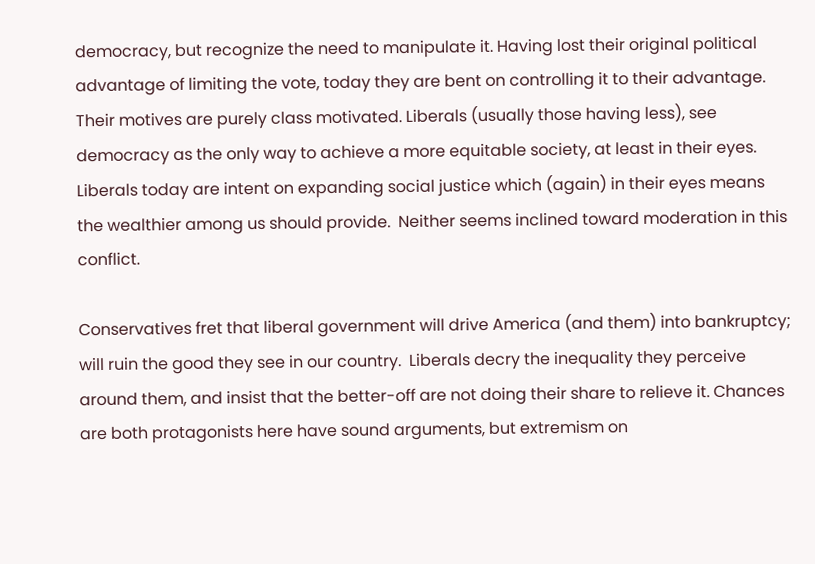democracy, but recognize the need to manipulate it. Having lost their original political advantage of limiting the vote, today they are bent on controlling it to their advantage.  Their motives are purely class motivated. Liberals (usually those having less), see democracy as the only way to achieve a more equitable society, at least in their eyes. Liberals today are intent on expanding social justice which (again) in their eyes means the wealthier among us should provide.  Neither seems inclined toward moderation in this conflict.

Conservatives fret that liberal government will drive America (and them) into bankruptcy; will ruin the good they see in our country.  Liberals decry the inequality they perceive around them, and insist that the better-off are not doing their share to relieve it. Chances are both protagonists here have sound arguments, but extremism on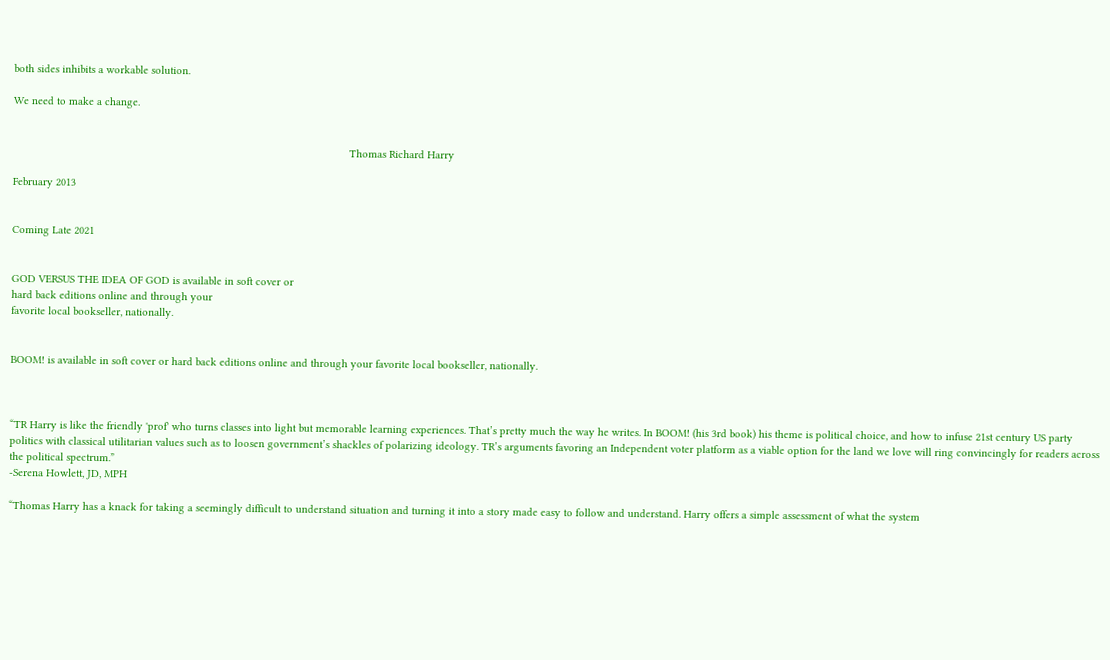both sides inhibits a workable solution.

We need to make a change.


                                                                                                                Thomas Richard Harry

February 2013


Coming Late 2021


GOD VERSUS THE IDEA OF GOD is available in soft cover or
hard back editions online and through your
favorite local bookseller, nationally.


BOOM! is available in soft cover or hard back editions online and through your favorite local bookseller, nationally.



“TR Harry is like the friendly 'prof' who turns classes into light but memorable learning experiences. That’s pretty much the way he writes. In BOOM! (his 3rd book) his theme is political choice, and how to infuse 21st century US party politics with classical utilitarian values such as to loosen government’s shackles of polarizing ideology. TR’s arguments favoring an Independent voter platform as a viable option for the land we love will ring convincingly for readers across the political spectrum.”
-Serena Howlett, JD, MPH

“Thomas Harry has a knack for taking a seemingly difficult to understand situation and turning it into a story made easy to follow and understand. Harry offers a simple assessment of what the system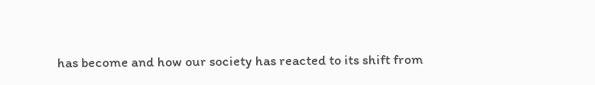has become and how our society has reacted to its shift from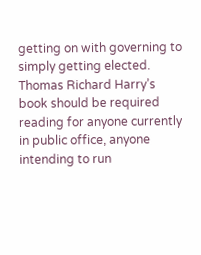getting on with governing to simply getting elected. Thomas Richard Harry’s book should be required reading for anyone currently in public office, anyone intending to run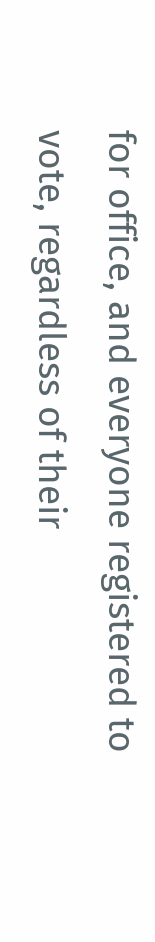for office, and everyone registered to vote, regardless of their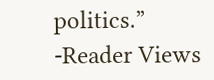politics.”
-Reader Views